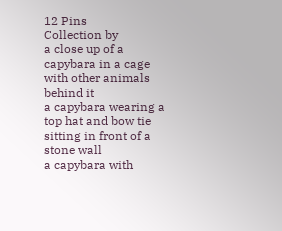12 Pins
Collection by
a close up of a capybara in a cage with other animals behind it
a capybara wearing a top hat and bow tie sitting in front of a stone wall
a capybara with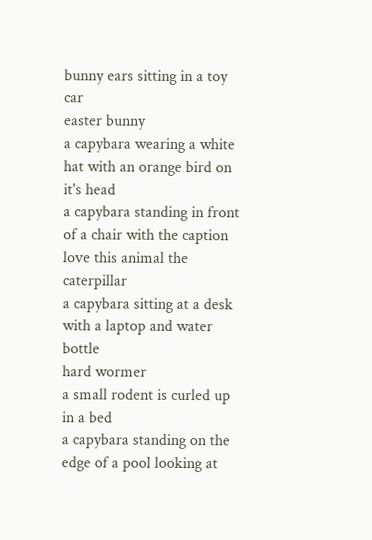bunny ears sitting in a toy car
easter bunny
a capybara wearing a white hat with an orange bird on it's head
a capybara standing in front of a chair with the caption love this animal the caterpillar
a capybara sitting at a desk with a laptop and water bottle
hard wormer
a small rodent is curled up in a bed
a capybara standing on the edge of a pool looking at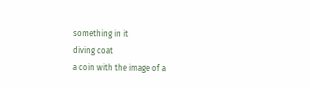something in it
diving coat
a coin with the image of a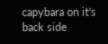capybara on it's back side